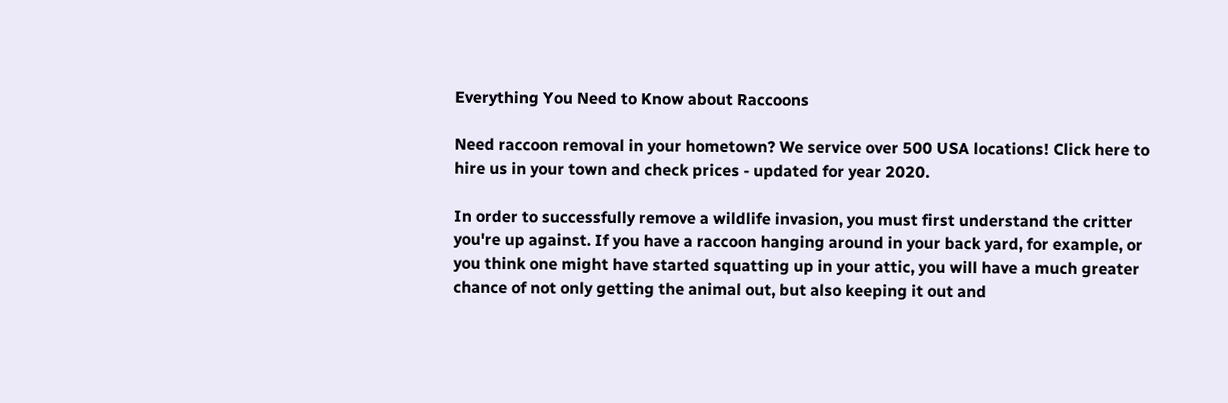Everything You Need to Know about Raccoons

Need raccoon removal in your hometown? We service over 500 USA locations! Click here to hire us in your town and check prices - updated for year 2020.

In order to successfully remove a wildlife invasion, you must first understand the critter you're up against. If you have a raccoon hanging around in your back yard, for example, or you think one might have started squatting up in your attic, you will have a much greater chance of not only getting the animal out, but also keeping it out and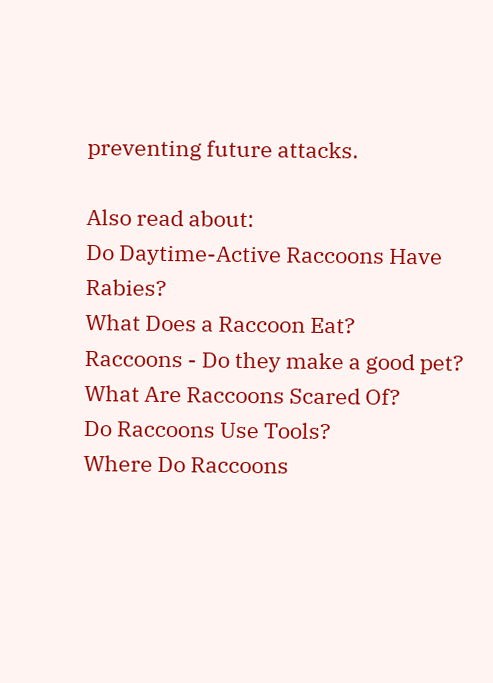preventing future attacks.

Also read about:
Do Daytime-Active Raccoons Have Rabies?
What Does a Raccoon Eat?
Raccoons - Do they make a good pet?
What Are Raccoons Scared Of?
Do Raccoons Use Tools?
Where Do Raccoons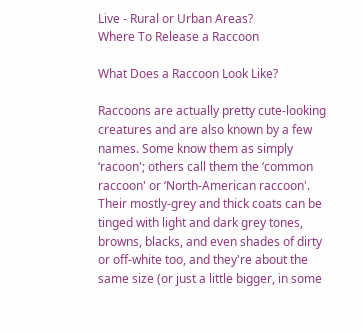Live - Rural or Urban Areas?
Where To Release a Raccoon

What Does a Raccoon Look Like?

Raccoons are actually pretty cute-looking creatures and are also known by a few names. Some know them as simply ‘racoon'; others call them the ‘common raccoon' or ‘North-American raccoon'. Their mostly-grey and thick coats can be tinged with light and dark grey tones, browns, blacks, and even shades of dirty or off-white too, and they're about the same size (or just a little bigger, in some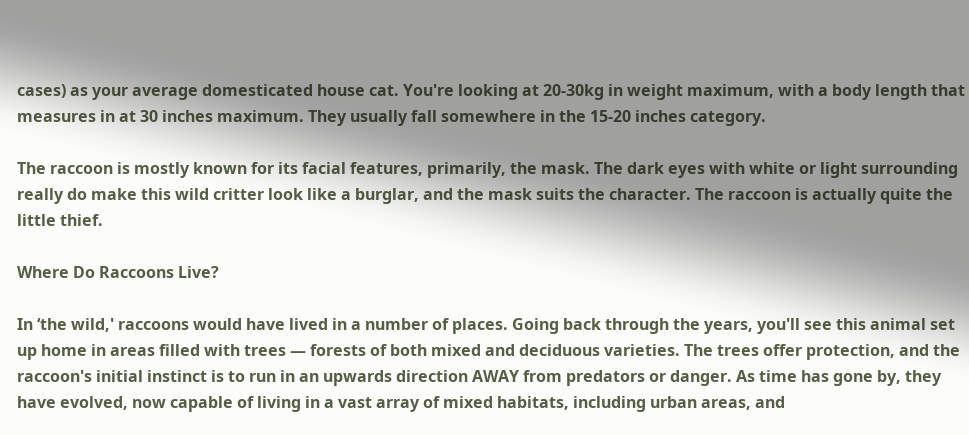cases) as your average domesticated house cat. You're looking at 20-30kg in weight maximum, with a body length that measures in at 30 inches maximum. They usually fall somewhere in the 15-20 inches category.

The raccoon is mostly known for its facial features, primarily, the mask. The dark eyes with white or light surrounding really do make this wild critter look like a burglar, and the mask suits the character. The raccoon is actually quite the little thief.

Where Do Raccoons Live?

In ‘the wild,' raccoons would have lived in a number of places. Going back through the years, you'll see this animal set up home in areas filled with trees — forests of both mixed and deciduous varieties. The trees offer protection, and the raccoon's initial instinct is to run in an upwards direction AWAY from predators or danger. As time has gone by, they have evolved, now capable of living in a vast array of mixed habitats, including urban areas, and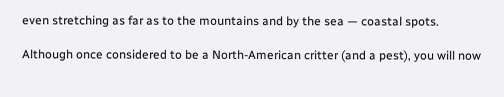even stretching as far as to the mountains and by the sea — coastal spots.

Although once considered to be a North-American critter (and a pest), you will now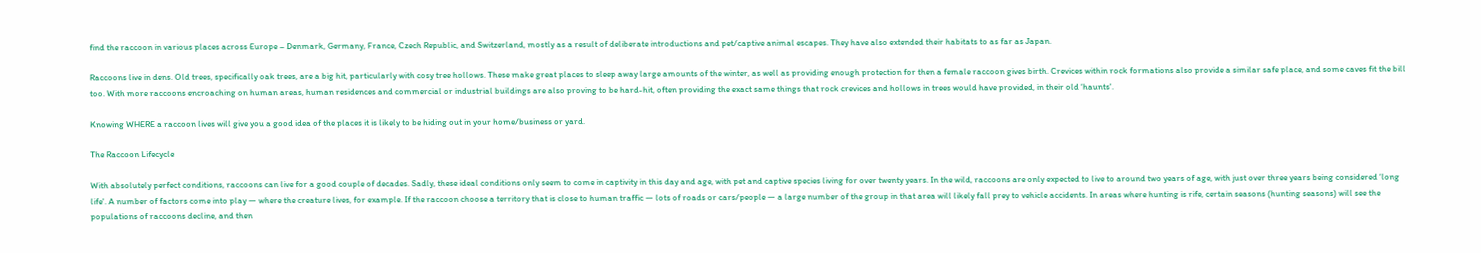find the raccoon in various places across Europe – Denmark, Germany, France, Czech Republic, and Switzerland, mostly as a result of deliberate introductions and pet/captive animal escapes. They have also extended their habitats to as far as Japan.

Raccoons live in dens. Old trees, specifically oak trees, are a big hit, particularly with cosy tree hollows. These make great places to sleep away large amounts of the winter, as well as providing enough protection for then a female raccoon gives birth. Crevices within rock formations also provide a similar safe place, and some caves fit the bill too. With more raccoons encroaching on human areas, human residences and commercial or industrial buildings are also proving to be hard-hit, often providing the exact same things that rock crevices and hollows in trees would have provided, in their old ‘haunts'.

Knowing WHERE a raccoon lives will give you a good idea of the places it is likely to be hiding out in your home/business or yard.

The Raccoon Lifecycle

With absolutely perfect conditions, raccoons can live for a good couple of decades. Sadly, these ideal conditions only seem to come in captivity in this day and age, with pet and captive species living for over twenty years. In the wild, raccoons are only expected to live to around two years of age, with just over three years being considered ‘long life'. A number of factors come into play — where the creature lives, for example. If the raccoon choose a territory that is close to human traffic — lots of roads or cars/people — a large number of the group in that area will likely fall prey to vehicle accidents. In areas where hunting is rife, certain seasons (hunting seasons) will see the populations of raccoons decline, and then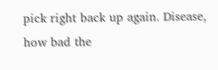pick right back up again. Disease, how bad the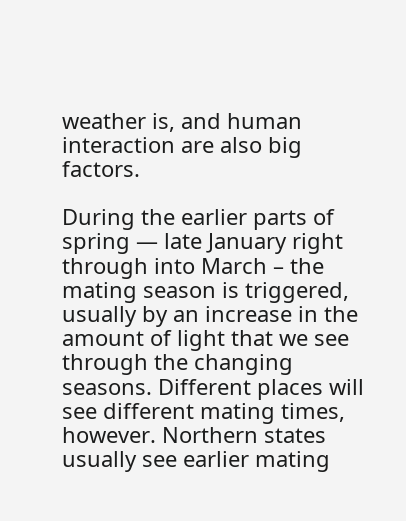weather is, and human interaction are also big factors.

During the earlier parts of spring — late January right through into March – the mating season is triggered, usually by an increase in the amount of light that we see through the changing seasons. Different places will see different mating times, however. Northern states usually see earlier mating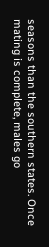seasons than the southern states. Once mating is complete, males go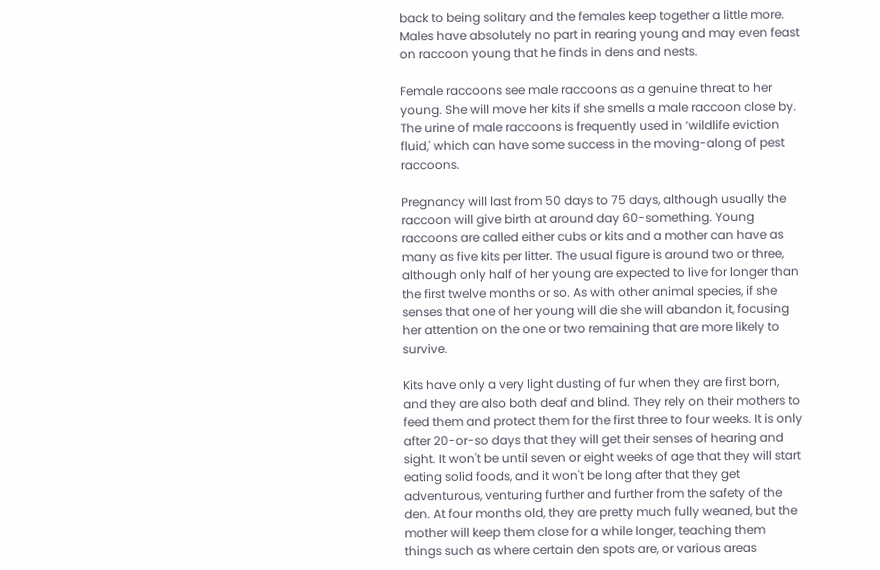back to being solitary and the females keep together a little more. Males have absolutely no part in rearing young and may even feast on raccoon young that he finds in dens and nests.

Female raccoons see male raccoons as a genuine threat to her young. She will move her kits if she smells a male raccoon close by. The urine of male raccoons is frequently used in ‘wildlife eviction fluid,' which can have some success in the moving-along of pest raccoons.

Pregnancy will last from 50 days to 75 days, although usually the raccoon will give birth at around day 60-something. Young raccoons are called either cubs or kits and a mother can have as many as five kits per litter. The usual figure is around two or three, although only half of her young are expected to live for longer than the first twelve months or so. As with other animal species, if she senses that one of her young will die she will abandon it, focusing her attention on the one or two remaining that are more likely to survive.

Kits have only a very light dusting of fur when they are first born, and they are also both deaf and blind. They rely on their mothers to feed them and protect them for the first three to four weeks. It is only after 20-or-so days that they will get their senses of hearing and sight. It won't be until seven or eight weeks of age that they will start eating solid foods, and it won't be long after that they get adventurous, venturing further and further from the safety of the den. At four months old, they are pretty much fully weaned, but the mother will keep them close for a while longer, teaching them things such as where certain den spots are, or various areas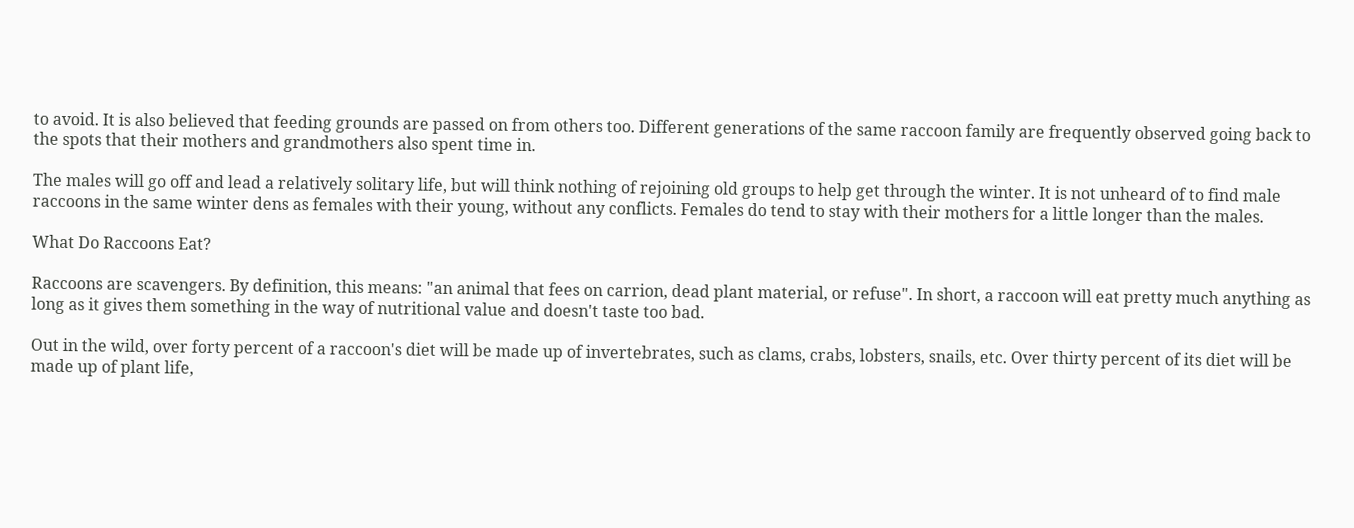to avoid. It is also believed that feeding grounds are passed on from others too. Different generations of the same raccoon family are frequently observed going back to the spots that their mothers and grandmothers also spent time in.

The males will go off and lead a relatively solitary life, but will think nothing of rejoining old groups to help get through the winter. It is not unheard of to find male raccoons in the same winter dens as females with their young, without any conflicts. Females do tend to stay with their mothers for a little longer than the males.

What Do Raccoons Eat?

Raccoons are scavengers. By definition, this means: "an animal that fees on carrion, dead plant material, or refuse". In short, a raccoon will eat pretty much anything as long as it gives them something in the way of nutritional value and doesn't taste too bad.

Out in the wild, over forty percent of a raccoon's diet will be made up of invertebrates, such as clams, crabs, lobsters, snails, etc. Over thirty percent of its diet will be made up of plant life,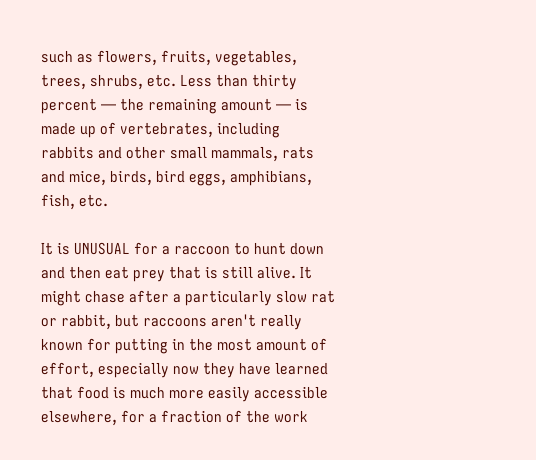such as flowers, fruits, vegetables, trees, shrubs, etc. Less than thirty percent — the remaining amount — is made up of vertebrates, including rabbits and other small mammals, rats and mice, birds, bird eggs, amphibians, fish, etc.

It is UNUSUAL for a raccoon to hunt down and then eat prey that is still alive. It might chase after a particularly slow rat or rabbit, but raccoons aren't really known for putting in the most amount of effort, especially now they have learned that food is much more easily accessible elsewhere, for a fraction of the work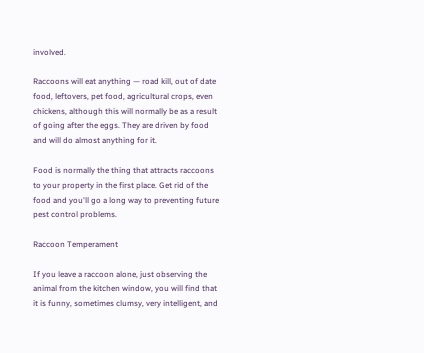involved.

Raccoons will eat anything — road kill, out of date food, leftovers, pet food, agricultural crops, even chickens, although this will normally be as a result of going after the eggs. They are driven by food and will do almost anything for it.

Food is normally the thing that attracts raccoons to your property in the first place. Get rid of the food and you'll go a long way to preventing future pest control problems.

Raccoon Temperament

If you leave a raccoon alone, just observing the animal from the kitchen window, you will find that it is funny, sometimes clumsy, very intelligent, and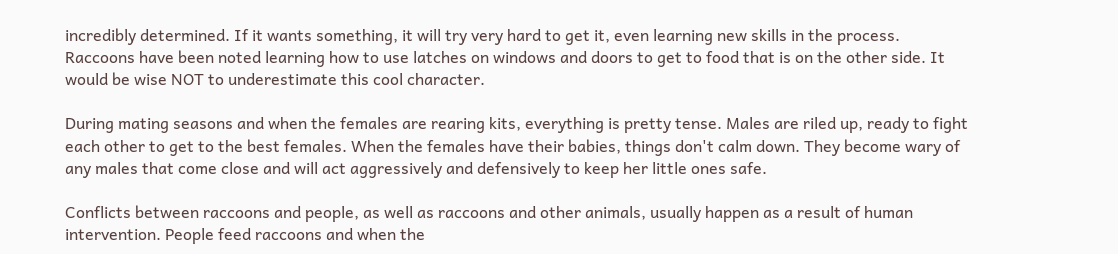incredibly determined. If it wants something, it will try very hard to get it, even learning new skills in the process. Raccoons have been noted learning how to use latches on windows and doors to get to food that is on the other side. It would be wise NOT to underestimate this cool character.

During mating seasons and when the females are rearing kits, everything is pretty tense. Males are riled up, ready to fight each other to get to the best females. When the females have their babies, things don't calm down. They become wary of any males that come close and will act aggressively and defensively to keep her little ones safe.

Conflicts between raccoons and people, as well as raccoons and other animals, usually happen as a result of human intervention. People feed raccoons and when the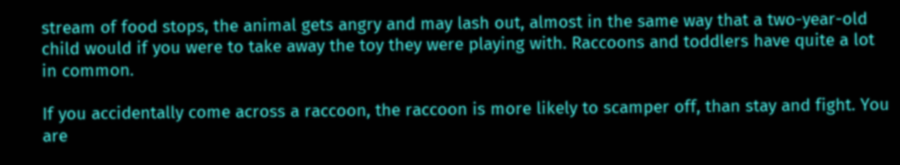stream of food stops, the animal gets angry and may lash out, almost in the same way that a two-year-old child would if you were to take away the toy they were playing with. Raccoons and toddlers have quite a lot in common.

If you accidentally come across a raccoon, the raccoon is more likely to scamper off, than stay and fight. You are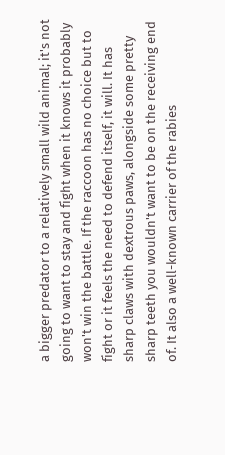a bigger predator to a relatively small wild animal; it's not going to want to stay and fight when it knows it probably won't win the battle. If the raccoon has no choice but to fight or it feels the need to defend itself, it will. It has sharp claws with dextrous paws, alongside some pretty sharp teeth you wouldn't want to be on the receiving end of. It also a well-known carrier of the rabies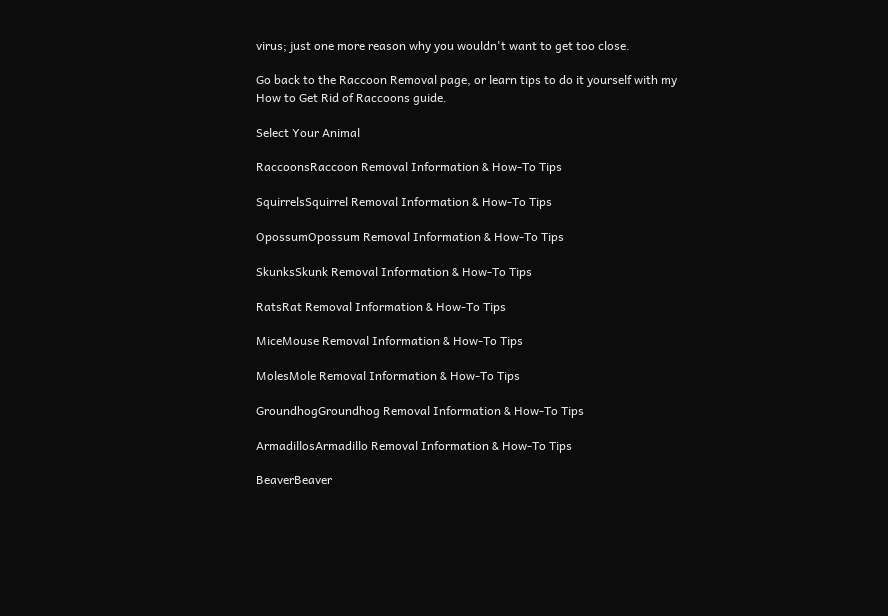virus; just one more reason why you wouldn't want to get too close.

Go back to the Raccoon Removal page, or learn tips to do it yourself with my How to Get Rid of Raccoons guide.

Select Your Animal

RaccoonsRaccoon Removal Information & How-To Tips

SquirrelsSquirrel Removal Information & How-To Tips

OpossumOpossum Removal Information & How-To Tips

SkunksSkunk Removal Information & How-To Tips

RatsRat Removal Information & How-To Tips

MiceMouse Removal Information & How-To Tips

MolesMole Removal Information & How-To Tips

GroundhogGroundhog Removal Information & How-To Tips

ArmadillosArmadillo Removal Information & How-To Tips

BeaverBeaver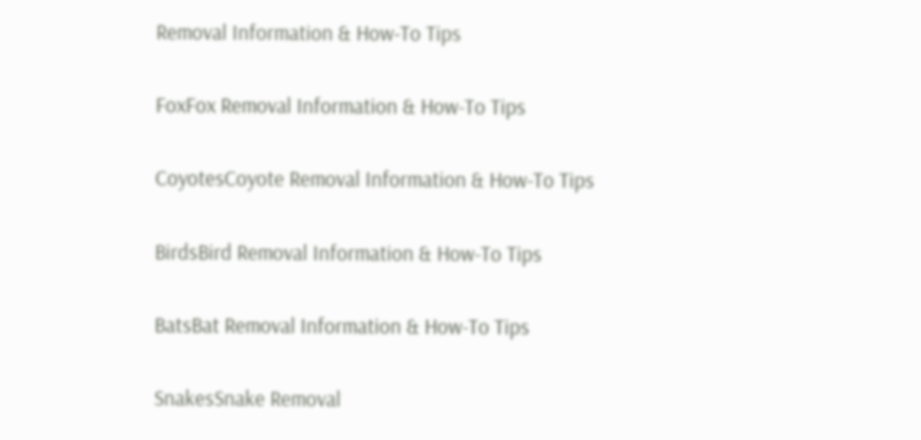Removal Information & How-To Tips

FoxFox Removal Information & How-To Tips

CoyotesCoyote Removal Information & How-To Tips

BirdsBird Removal Information & How-To Tips

BatsBat Removal Information & How-To Tips

SnakesSnake Removal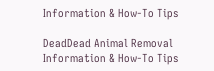Information & How-To Tips

DeadDead Animal Removal Information & How-To Tips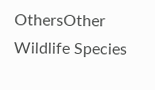OthersOther Wildlife Species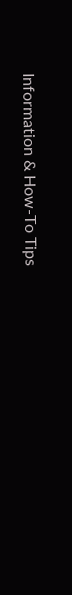Information & How-To Tips